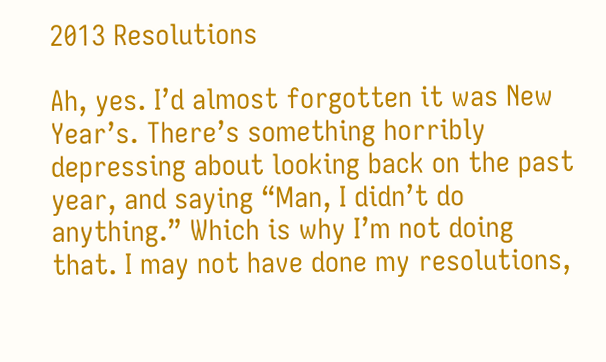2013 Resolutions

Ah, yes. I’d almost forgotten it was New Year’s. There’s something horribly depressing about looking back on the past year, and saying “Man, I didn’t do anything.” Which is why I’m not doing that. I may not have done my resolutions,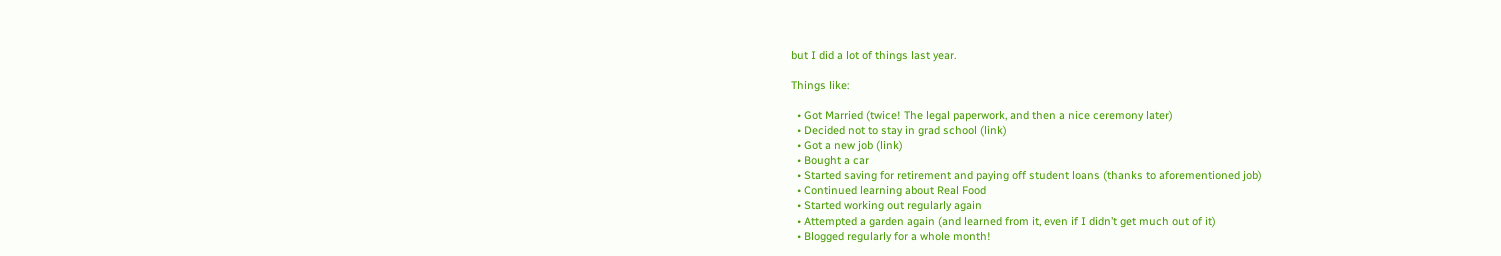but I did a lot of things last year.

Things like:

  • Got Married (twice! The legal paperwork, and then a nice ceremony later)
  • Decided not to stay in grad school (link)
  • Got a new job (link)
  • Bought a car
  • Started saving for retirement and paying off student loans (thanks to aforementioned job)
  • Continued learning about Real Food
  • Started working out regularly again
  • Attempted a garden again (and learned from it, even if I didn’t get much out of it)
  • Blogged regularly for a whole month!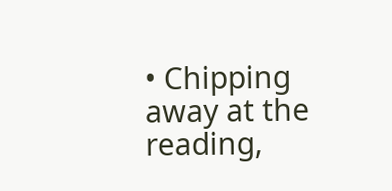• Chipping away at the reading,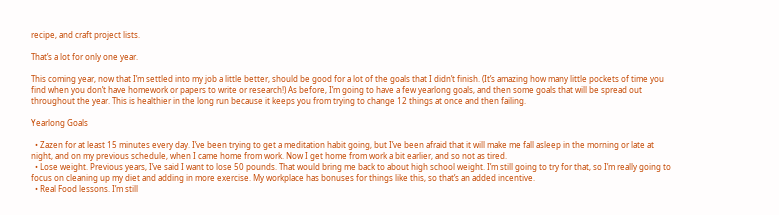recipe, and craft project lists.

That’s a lot for only one year.

This coming year, now that I’m settled into my job a little better, should be good for a lot of the goals that I didn’t finish. (It’s amazing how many little pockets of time you find when you don’t have homework or papers to write or research!) As before, I’m going to have a few yearlong goals, and then some goals that will be spread out throughout the year. This is healthier in the long run because it keeps you from trying to change 12 things at once and then failing.

Yearlong Goals

  • Zazen for at least 15 minutes every day. I’ve been trying to get a meditation habit going, but I’ve been afraid that it will make me fall asleep in the morning or late at night, and on my previous schedule, when I came home from work. Now I get home from work a bit earlier, and so not as tired.
  • Lose weight. Previous years, I’ve said I want to lose 50 pounds. That would bring me back to about high school weight. I’m still going to try for that, so I’m really going to focus on cleaning up my diet and adding in more exercise. My workplace has bonuses for things like this, so that’s an added incentive.
  • Real Food lessons. I’m still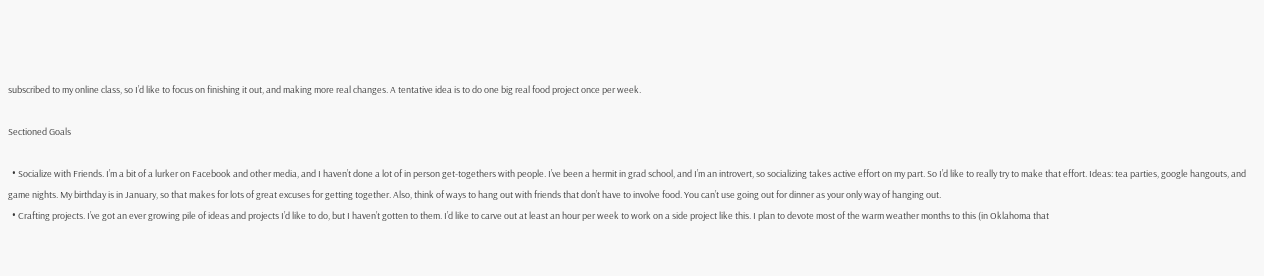subscribed to my online class, so I’d like to focus on finishing it out, and making more real changes. A tentative idea is to do one big real food project once per week.

Sectioned Goals

  • Socialize with Friends. I’m a bit of a lurker on Facebook and other media, and I haven’t done a lot of in person get-togethers with people. I’ve been a hermit in grad school, and I’m an introvert, so socializing takes active effort on my part. So I’d like to really try to make that effort. Ideas: tea parties, google hangouts, and game nights. My birthday is in January, so that makes for lots of great excuses for getting together. Also, think of ways to hang out with friends that don’t have to involve food. You can’t use going out for dinner as your only way of hanging out.
  • Crafting projects. I’ve got an ever growing pile of ideas and projects I’d like to do, but I haven’t gotten to them. I’d like to carve out at least an hour per week to work on a side project like this. I plan to devote most of the warm weather months to this (in Oklahoma that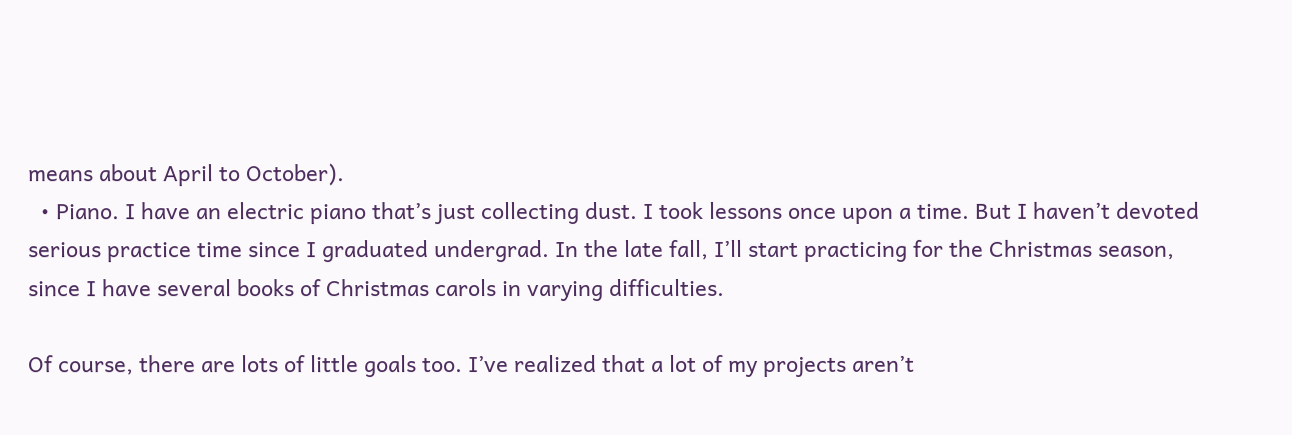means about April to October).
  • Piano. I have an electric piano that’s just collecting dust. I took lessons once upon a time. But I haven’t devoted serious practice time since I graduated undergrad. In the late fall, I’ll start practicing for the Christmas season, since I have several books of Christmas carols in varying difficulties.

Of course, there are lots of little goals too. I’ve realized that a lot of my projects aren’t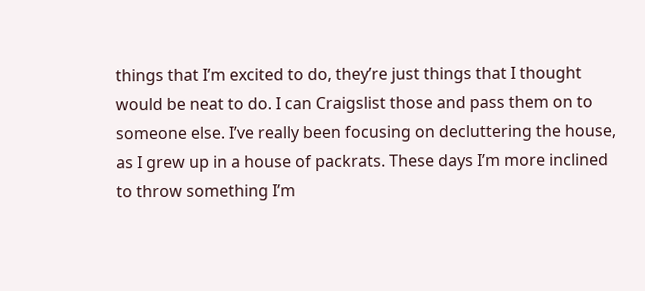things that I’m excited to do, they’re just things that I thought would be neat to do. I can Craigslist those and pass them on to someone else. I’ve really been focusing on decluttering the house, as I grew up in a house of packrats. These days I’m more inclined to throw something I’m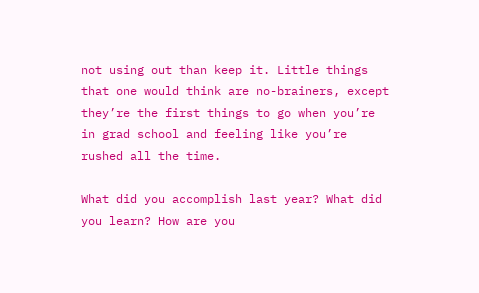not using out than keep it. Little things that one would think are no-brainers, except they’re the first things to go when you’re in grad school and feeling like you’re rushed all the time.

What did you accomplish last year? What did you learn? How are you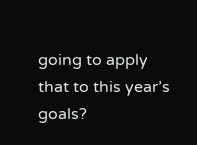going to apply that to this year’s goals?